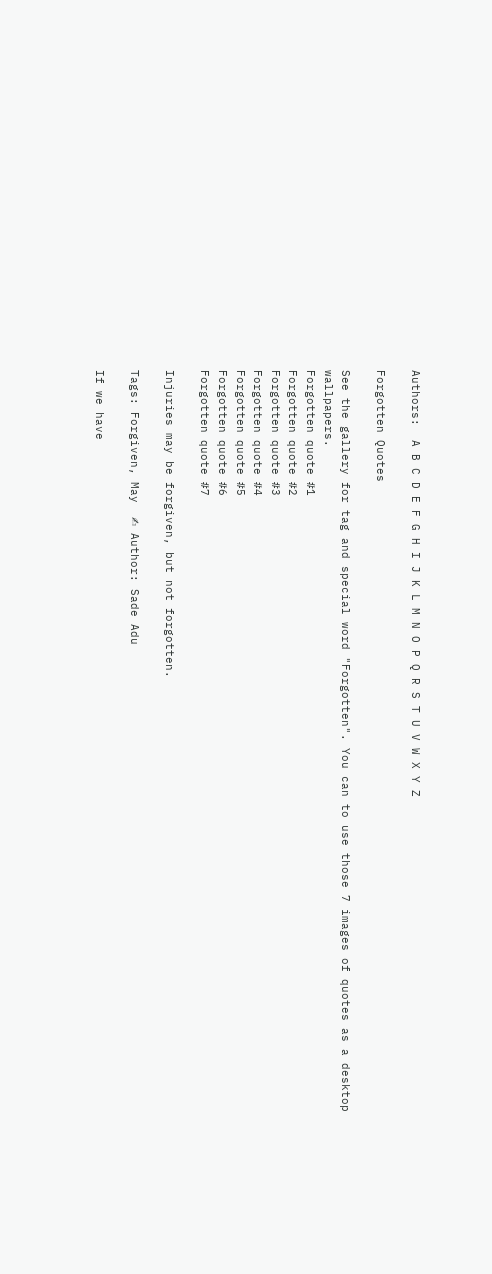Authors:  A B C D E F G H I J K L M N O P Q R S T U V W X Y Z

Forgotten Quotes

See the gallery for tag and special word "Forgotten". You can to use those 7 images of quotes as a desktop wallpapers.
Forgotten quote #1
Forgotten quote #2
Forgotten quote #3
Forgotten quote #4
Forgotten quote #5
Forgotten quote #6
Forgotten quote #7

Injuries may be forgiven, but not forgotten.

Tags: Forgiven, May  ✍ Author: Sade Adu

If we have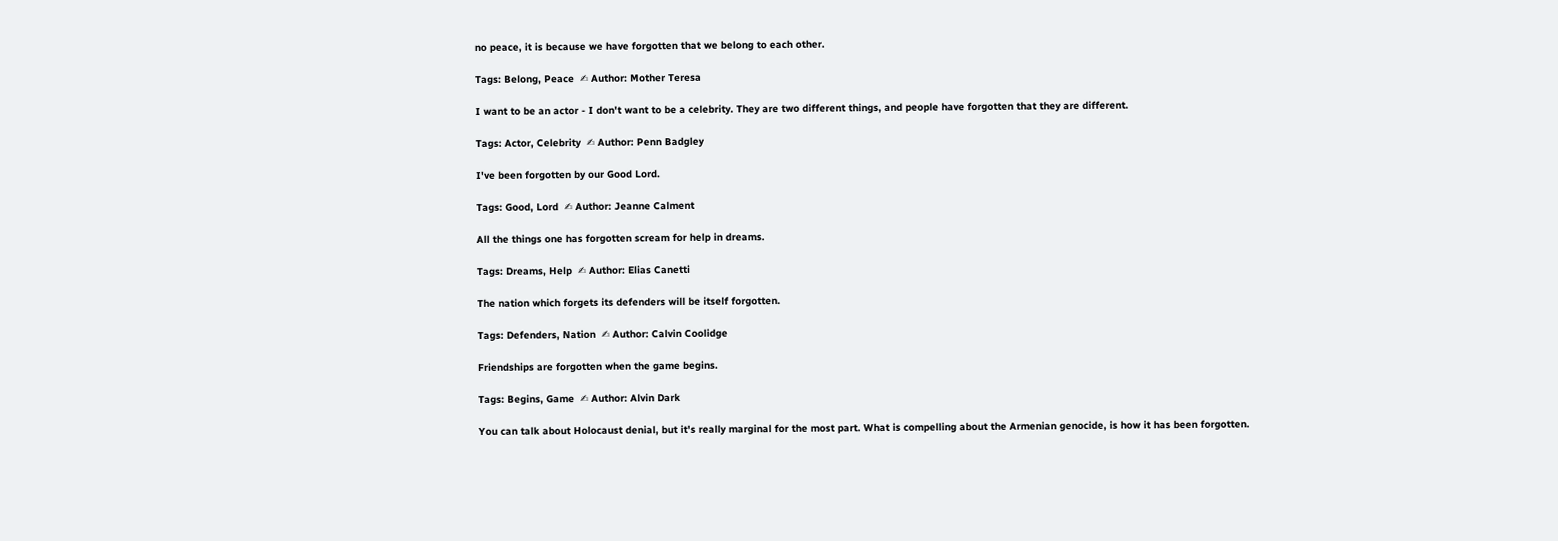no peace, it is because we have forgotten that we belong to each other.

Tags: Belong, Peace  ✍ Author: Mother Teresa

I want to be an actor - I don't want to be a celebrity. They are two different things, and people have forgotten that they are different.

Tags: Actor, Celebrity  ✍ Author: Penn Badgley

I've been forgotten by our Good Lord.

Tags: Good, Lord  ✍ Author: Jeanne Calment

All the things one has forgotten scream for help in dreams.

Tags: Dreams, Help  ✍ Author: Elias Canetti

The nation which forgets its defenders will be itself forgotten.

Tags: Defenders, Nation  ✍ Author: Calvin Coolidge

Friendships are forgotten when the game begins.

Tags: Begins, Game  ✍ Author: Alvin Dark

You can talk about Holocaust denial, but it's really marginal for the most part. What is compelling about the Armenian genocide, is how it has been forgotten.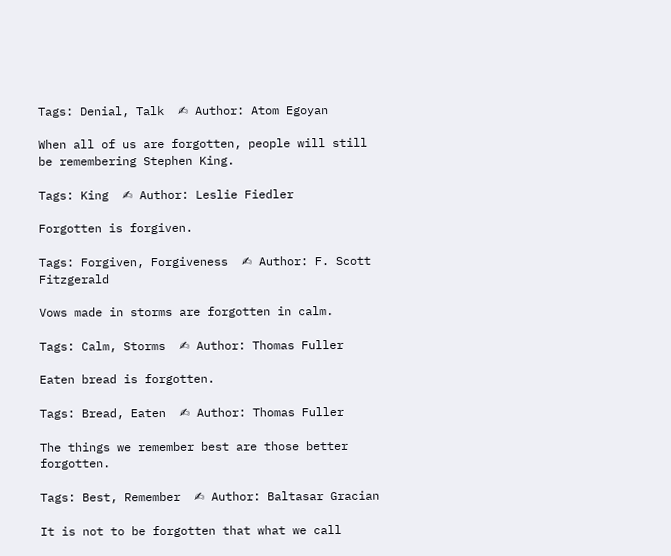Tags: Denial, Talk  ✍ Author: Atom Egoyan

When all of us are forgotten, people will still be remembering Stephen King.

Tags: King  ✍ Author: Leslie Fiedler

Forgotten is forgiven.

Tags: Forgiven, Forgiveness  ✍ Author: F. Scott Fitzgerald

Vows made in storms are forgotten in calm.

Tags: Calm, Storms  ✍ Author: Thomas Fuller

Eaten bread is forgotten.

Tags: Bread, Eaten  ✍ Author: Thomas Fuller

The things we remember best are those better forgotten.

Tags: Best, Remember  ✍ Author: Baltasar Gracian

It is not to be forgotten that what we call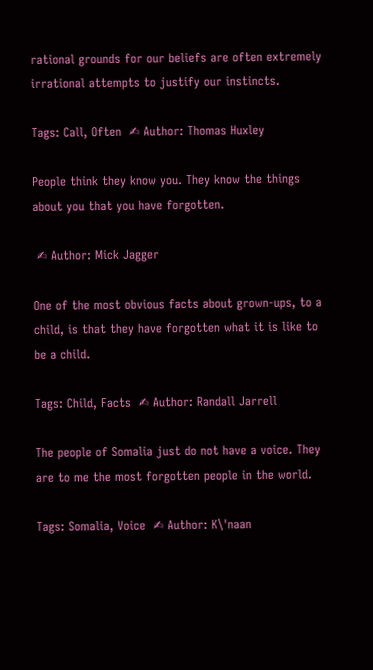rational grounds for our beliefs are often extremely irrational attempts to justify our instincts.

Tags: Call, Often  ✍ Author: Thomas Huxley

People think they know you. They know the things about you that you have forgotten.

 ✍ Author: Mick Jagger

One of the most obvious facts about grown-ups, to a child, is that they have forgotten what it is like to be a child.

Tags: Child, Facts  ✍ Author: Randall Jarrell

The people of Somalia just do not have a voice. They are to me the most forgotten people in the world.

Tags: Somalia, Voice  ✍ Author: K\'naan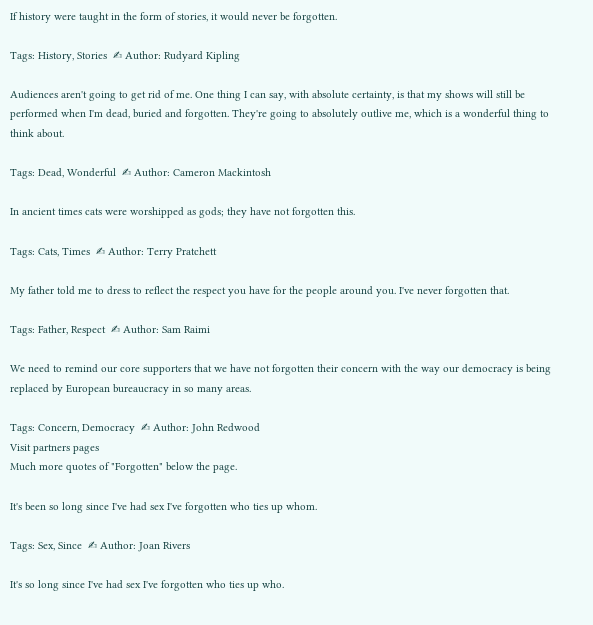If history were taught in the form of stories, it would never be forgotten.

Tags: History, Stories  ✍ Author: Rudyard Kipling

Audiences aren't going to get rid of me. One thing I can say, with absolute certainty, is that my shows will still be performed when I'm dead, buried and forgotten. They're going to absolutely outlive me, which is a wonderful thing to think about.

Tags: Dead, Wonderful  ✍ Author: Cameron Mackintosh

In ancient times cats were worshipped as gods; they have not forgotten this.

Tags: Cats, Times  ✍ Author: Terry Pratchett

My father told me to dress to reflect the respect you have for the people around you. I've never forgotten that.

Tags: Father, Respect  ✍ Author: Sam Raimi

We need to remind our core supporters that we have not forgotten their concern with the way our democracy is being replaced by European bureaucracy in so many areas.

Tags: Concern, Democracy  ✍ Author: John Redwood
Visit partners pages
Much more quotes of "Forgotten" below the page.

It's been so long since I've had sex I've forgotten who ties up whom.

Tags: Sex, Since  ✍ Author: Joan Rivers

It's so long since I've had sex I've forgotten who ties up who.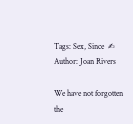Tags: Sex, Since  ✍ Author: Joan Rivers

We have not forgotten the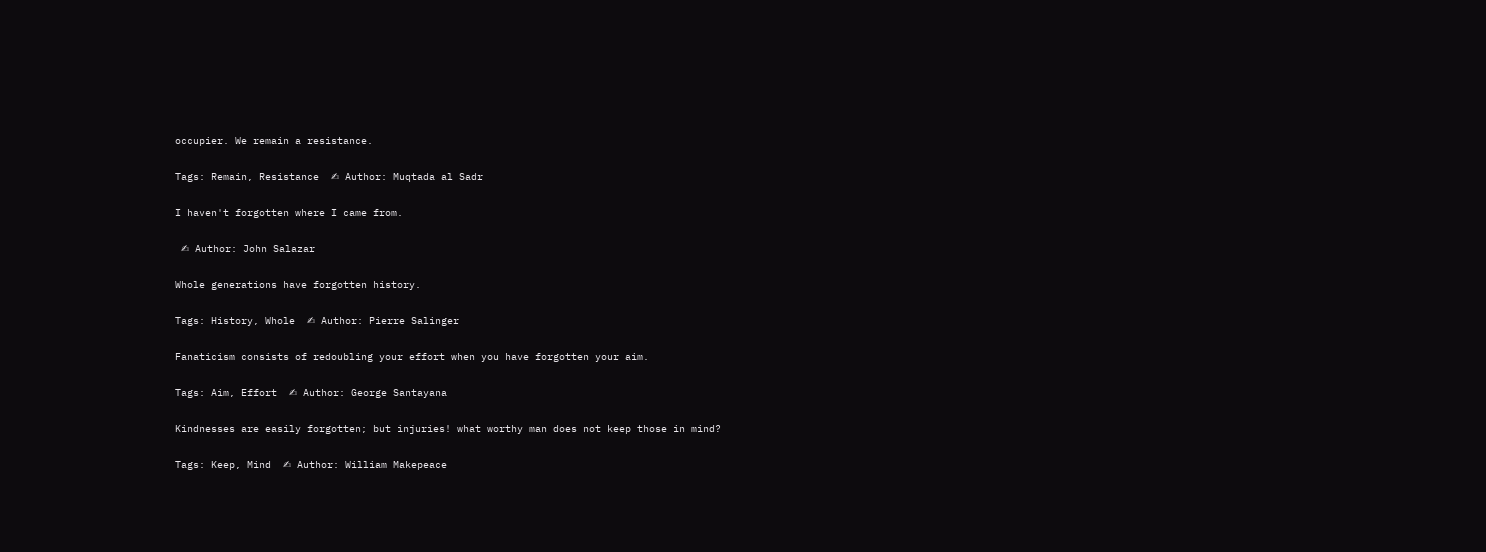occupier. We remain a resistance.

Tags: Remain, Resistance  ✍ Author: Muqtada al Sadr

I haven't forgotten where I came from.

 ✍ Author: John Salazar

Whole generations have forgotten history.

Tags: History, Whole  ✍ Author: Pierre Salinger

Fanaticism consists of redoubling your effort when you have forgotten your aim.

Tags: Aim, Effort  ✍ Author: George Santayana

Kindnesses are easily forgotten; but injuries! what worthy man does not keep those in mind?

Tags: Keep, Mind  ✍ Author: William Makepeace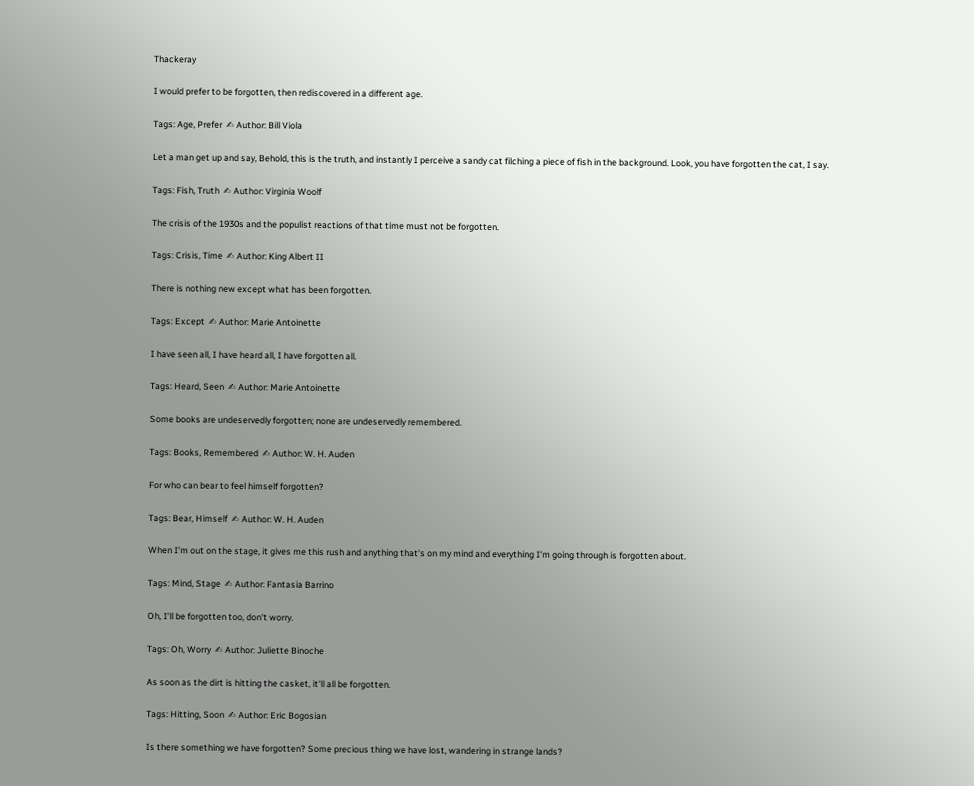Thackeray

I would prefer to be forgotten, then rediscovered in a different age.

Tags: Age, Prefer  ✍ Author: Bill Viola

Let a man get up and say, Behold, this is the truth, and instantly I perceive a sandy cat filching a piece of fish in the background. Look, you have forgotten the cat, I say.

Tags: Fish, Truth  ✍ Author: Virginia Woolf

The crisis of the 1930s and the populist reactions of that time must not be forgotten.

Tags: Crisis, Time  ✍ Author: King Albert II

There is nothing new except what has been forgotten.

Tags: Except  ✍ Author: Marie Antoinette

I have seen all, I have heard all, I have forgotten all.

Tags: Heard, Seen  ✍ Author: Marie Antoinette

Some books are undeservedly forgotten; none are undeservedly remembered.

Tags: Books, Remembered  ✍ Author: W. H. Auden

For who can bear to feel himself forgotten?

Tags: Bear, Himself  ✍ Author: W. H. Auden

When I'm out on the stage, it gives me this rush and anything that's on my mind and everything I'm going through is forgotten about.

Tags: Mind, Stage  ✍ Author: Fantasia Barrino

Oh, I'll be forgotten too, don't worry.

Tags: Oh, Worry  ✍ Author: Juliette Binoche

As soon as the dirt is hitting the casket, it'll all be forgotten.

Tags: Hitting, Soon  ✍ Author: Eric Bogosian

Is there something we have forgotten? Some precious thing we have lost, wandering in strange lands?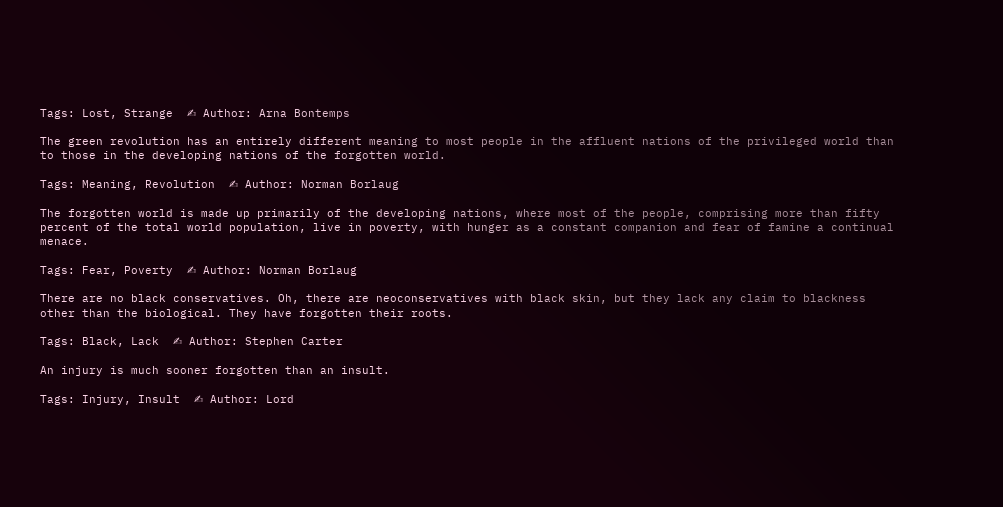Tags: Lost, Strange  ✍ Author: Arna Bontemps

The green revolution has an entirely different meaning to most people in the affluent nations of the privileged world than to those in the developing nations of the forgotten world.

Tags: Meaning, Revolution  ✍ Author: Norman Borlaug

The forgotten world is made up primarily of the developing nations, where most of the people, comprising more than fifty percent of the total world population, live in poverty, with hunger as a constant companion and fear of famine a continual menace.

Tags: Fear, Poverty  ✍ Author: Norman Borlaug

There are no black conservatives. Oh, there are neoconservatives with black skin, but they lack any claim to blackness other than the biological. They have forgotten their roots.

Tags: Black, Lack  ✍ Author: Stephen Carter

An injury is much sooner forgotten than an insult.

Tags: Injury, Insult  ✍ Author: Lord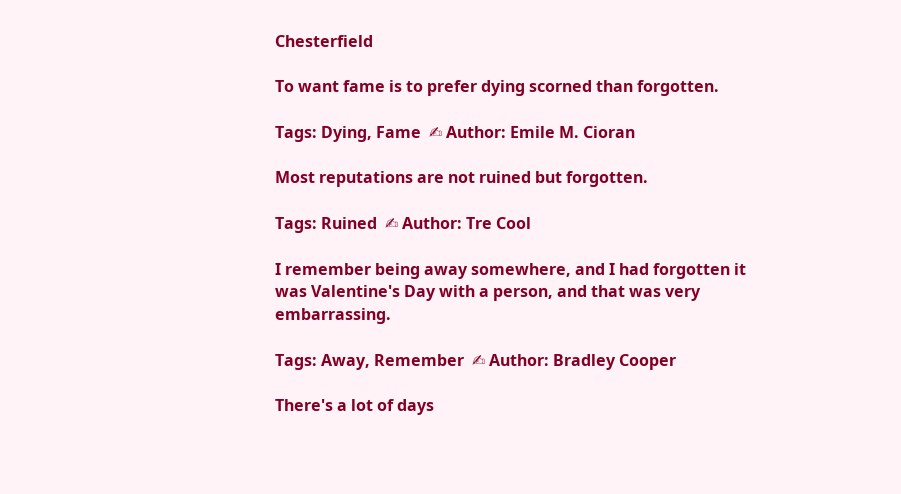Chesterfield

To want fame is to prefer dying scorned than forgotten.

Tags: Dying, Fame  ✍ Author: Emile M. Cioran

Most reputations are not ruined but forgotten.

Tags: Ruined  ✍ Author: Tre Cool

I remember being away somewhere, and I had forgotten it was Valentine's Day with a person, and that was very embarrassing.

Tags: Away, Remember  ✍ Author: Bradley Cooper

There's a lot of days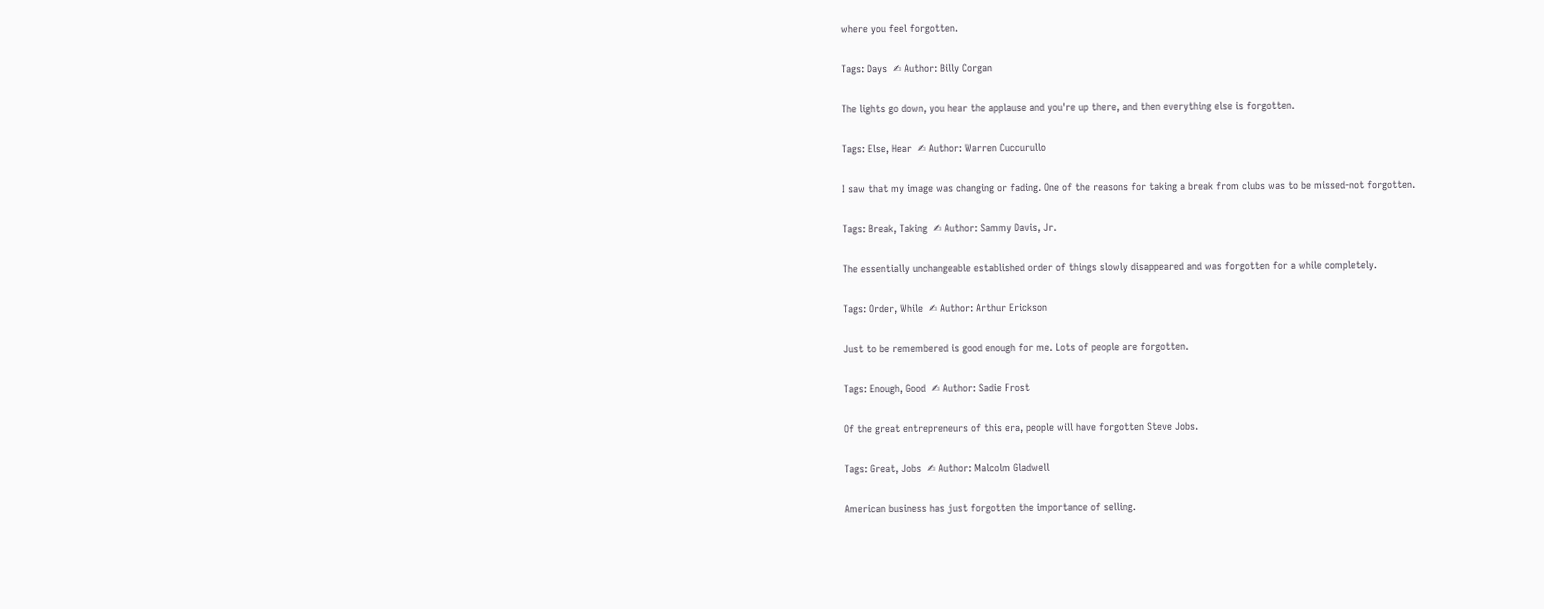where you feel forgotten.

Tags: Days  ✍ Author: Billy Corgan

The lights go down, you hear the applause and you're up there, and then everything else is forgotten.

Tags: Else, Hear  ✍ Author: Warren Cuccurullo

I saw that my image was changing or fading. One of the reasons for taking a break from clubs was to be missed-not forgotten.

Tags: Break, Taking  ✍ Author: Sammy Davis, Jr.

The essentially unchangeable established order of things slowly disappeared and was forgotten for a while completely.

Tags: Order, While  ✍ Author: Arthur Erickson

Just to be remembered is good enough for me. Lots of people are forgotten.

Tags: Enough, Good  ✍ Author: Sadie Frost

Of the great entrepreneurs of this era, people will have forgotten Steve Jobs.

Tags: Great, Jobs  ✍ Author: Malcolm Gladwell

American business has just forgotten the importance of selling.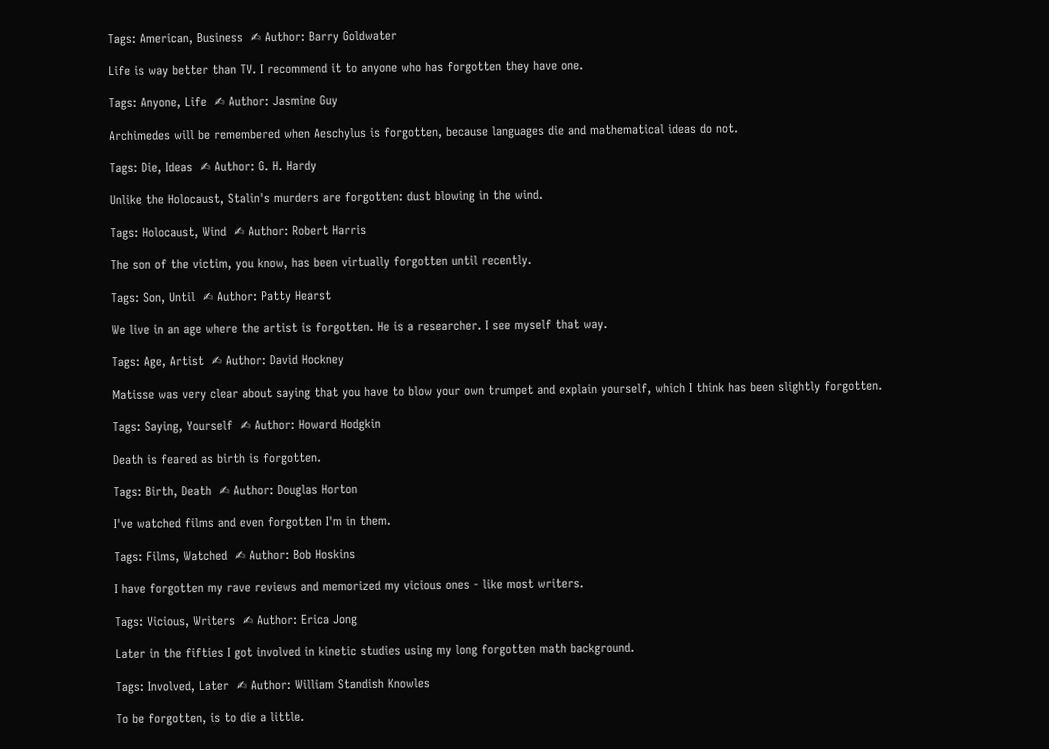Tags: American, Business  ✍ Author: Barry Goldwater

Life is way better than TV. I recommend it to anyone who has forgotten they have one.

Tags: Anyone, Life  ✍ Author: Jasmine Guy

Archimedes will be remembered when Aeschylus is forgotten, because languages die and mathematical ideas do not.

Tags: Die, Ideas  ✍ Author: G. H. Hardy

Unlike the Holocaust, Stalin's murders are forgotten: dust blowing in the wind.

Tags: Holocaust, Wind  ✍ Author: Robert Harris

The son of the victim, you know, has been virtually forgotten until recently.

Tags: Son, Until  ✍ Author: Patty Hearst

We live in an age where the artist is forgotten. He is a researcher. I see myself that way.

Tags: Age, Artist  ✍ Author: David Hockney

Matisse was very clear about saying that you have to blow your own trumpet and explain yourself, which I think has been slightly forgotten.

Tags: Saying, Yourself  ✍ Author: Howard Hodgkin

Death is feared as birth is forgotten.

Tags: Birth, Death  ✍ Author: Douglas Horton

I've watched films and even forgotten I'm in them.

Tags: Films, Watched  ✍ Author: Bob Hoskins

I have forgotten my rave reviews and memorized my vicious ones - like most writers.

Tags: Vicious, Writers  ✍ Author: Erica Jong

Later in the fifties I got involved in kinetic studies using my long forgotten math background.

Tags: Involved, Later  ✍ Author: William Standish Knowles

To be forgotten, is to die a little.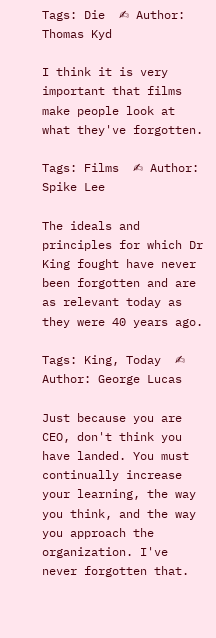Tags: Die  ✍ Author: Thomas Kyd

I think it is very important that films make people look at what they've forgotten.

Tags: Films  ✍ Author: Spike Lee

The ideals and principles for which Dr King fought have never been forgotten and are as relevant today as they were 40 years ago.

Tags: King, Today  ✍ Author: George Lucas

Just because you are CEO, don't think you have landed. You must continually increase your learning, the way you think, and the way you approach the organization. I've never forgotten that.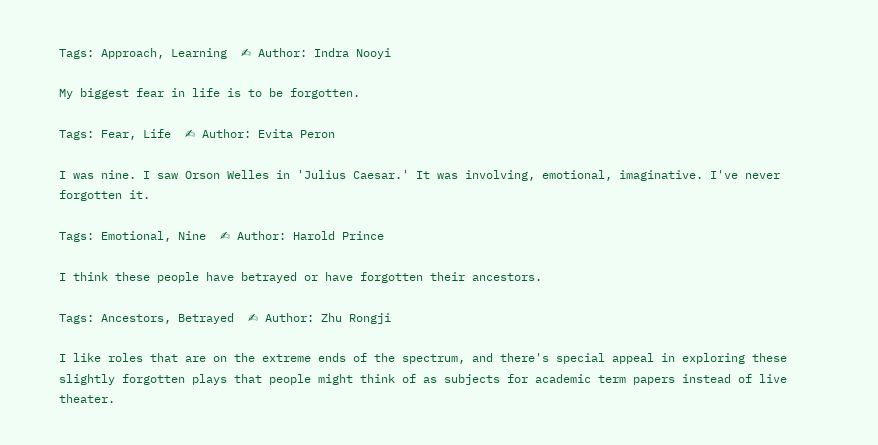Tags: Approach, Learning  ✍ Author: Indra Nooyi

My biggest fear in life is to be forgotten.

Tags: Fear, Life  ✍ Author: Evita Peron

I was nine. I saw Orson Welles in 'Julius Caesar.' It was involving, emotional, imaginative. I've never forgotten it.

Tags: Emotional, Nine  ✍ Author: Harold Prince

I think these people have betrayed or have forgotten their ancestors.

Tags: Ancestors, Betrayed  ✍ Author: Zhu Rongji

I like roles that are on the extreme ends of the spectrum, and there's special appeal in exploring these slightly forgotten plays that people might think of as subjects for academic term papers instead of live theater.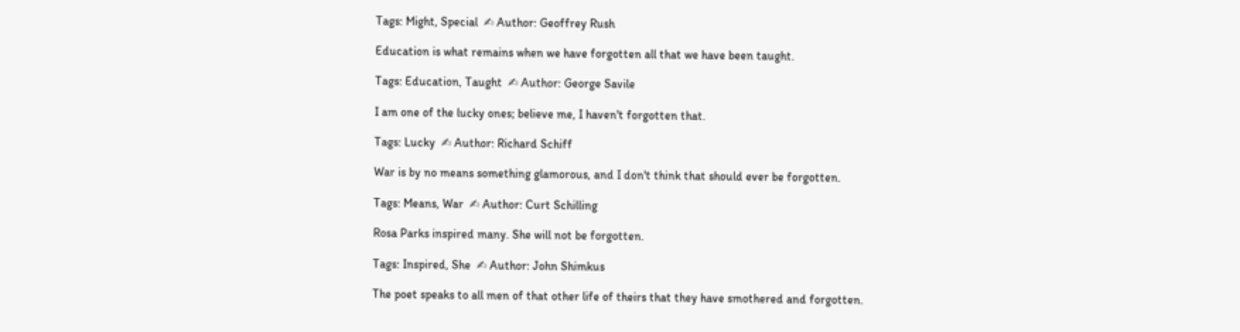Tags: Might, Special  ✍ Author: Geoffrey Rush

Education is what remains when we have forgotten all that we have been taught.

Tags: Education, Taught  ✍ Author: George Savile

I am one of the lucky ones; believe me, I haven't forgotten that.

Tags: Lucky  ✍ Author: Richard Schiff

War is by no means something glamorous, and I don't think that should ever be forgotten.

Tags: Means, War  ✍ Author: Curt Schilling

Rosa Parks inspired many. She will not be forgotten.

Tags: Inspired, She  ✍ Author: John Shimkus

The poet speaks to all men of that other life of theirs that they have smothered and forgotten.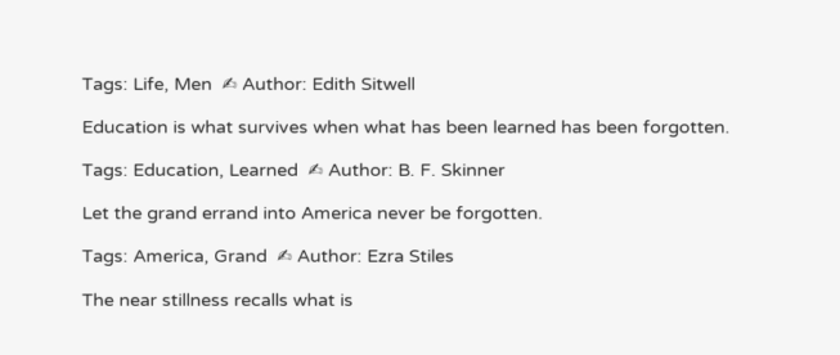Tags: Life, Men  ✍ Author: Edith Sitwell

Education is what survives when what has been learned has been forgotten.

Tags: Education, Learned  ✍ Author: B. F. Skinner

Let the grand errand into America never be forgotten.

Tags: America, Grand  ✍ Author: Ezra Stiles

The near stillness recalls what is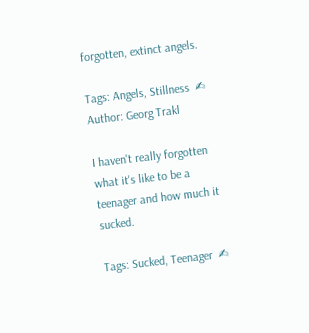forgotten, extinct angels.

Tags: Angels, Stillness  ✍ Author: Georg Trakl

I haven't really forgotten what it's like to be a teenager and how much it sucked.

Tags: Sucked, Teenager  ✍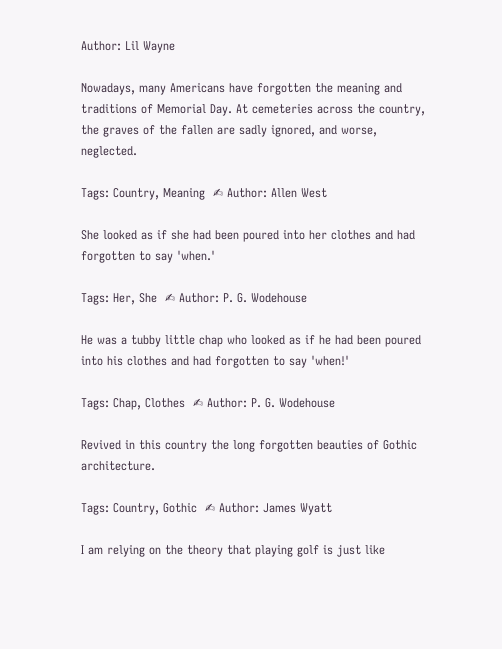Author: Lil Wayne

Nowadays, many Americans have forgotten the meaning and traditions of Memorial Day. At cemeteries across the country, the graves of the fallen are sadly ignored, and worse, neglected.

Tags: Country, Meaning  ✍ Author: Allen West

She looked as if she had been poured into her clothes and had forgotten to say 'when.'

Tags: Her, She  ✍ Author: P. G. Wodehouse

He was a tubby little chap who looked as if he had been poured into his clothes and had forgotten to say 'when!'

Tags: Chap, Clothes  ✍ Author: P. G. Wodehouse

Revived in this country the long forgotten beauties of Gothic architecture.

Tags: Country, Gothic  ✍ Author: James Wyatt

I am relying on the theory that playing golf is just like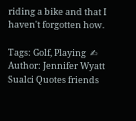riding a bike and that I haven't forgotten how.

Tags: Golf, Playing  ✍ Author: Jennifer Wyatt
Sualci Quotes friends